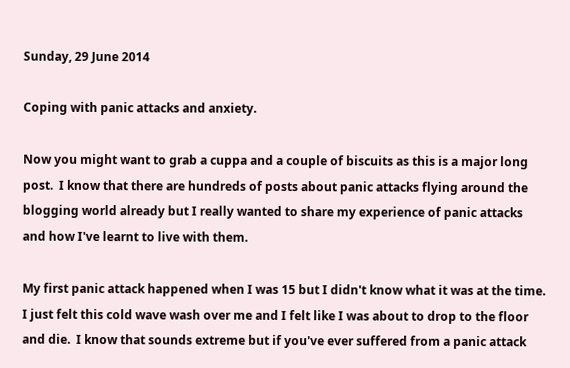Sunday, 29 June 2014

Coping with panic attacks and anxiety.

Now you might want to grab a cuppa and a couple of biscuits as this is a major long post.  I know that there are hundreds of posts about panic attacks flying around the blogging world already but I really wanted to share my experience of panic attacks and how I've learnt to live with them.

My first panic attack happened when I was 15 but I didn't know what it was at the time. I just felt this cold wave wash over me and I felt like I was about to drop to the floor and die.  I know that sounds extreme but if you've ever suffered from a panic attack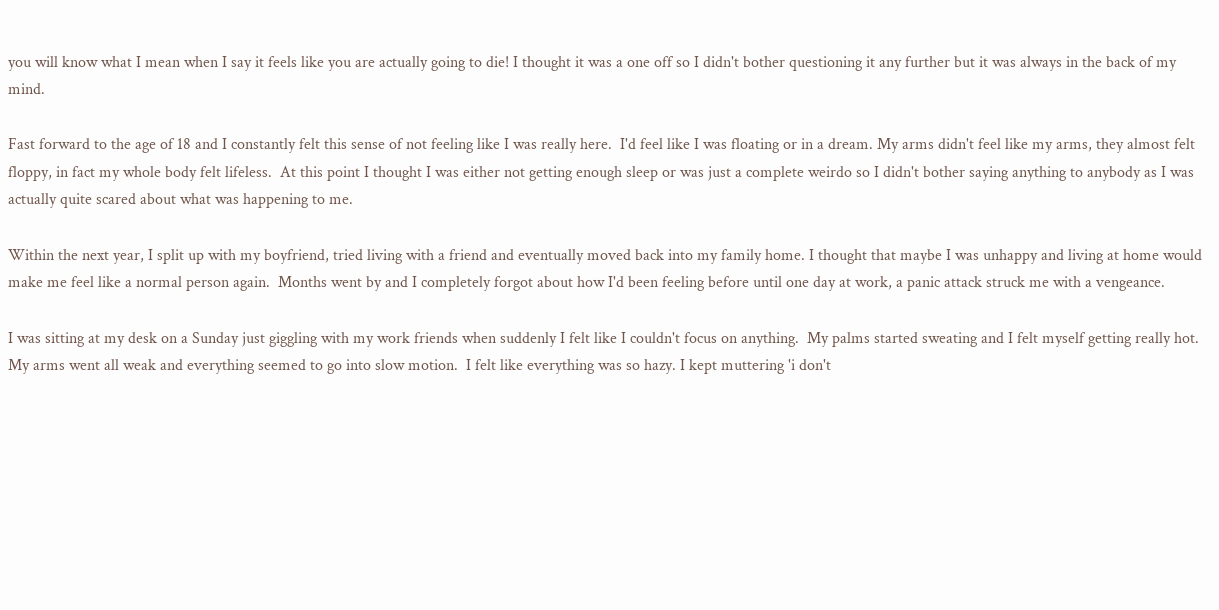you will know what I mean when I say it feels like you are actually going to die! I thought it was a one off so I didn't bother questioning it any further but it was always in the back of my mind.

Fast forward to the age of 18 and I constantly felt this sense of not feeling like I was really here.  I'd feel like I was floating or in a dream. My arms didn't feel like my arms, they almost felt floppy, in fact my whole body felt lifeless.  At this point I thought I was either not getting enough sleep or was just a complete weirdo so I didn't bother saying anything to anybody as I was actually quite scared about what was happening to me.

Within the next year, I split up with my boyfriend, tried living with a friend and eventually moved back into my family home. I thought that maybe I was unhappy and living at home would make me feel like a normal person again.  Months went by and I completely forgot about how I'd been feeling before until one day at work, a panic attack struck me with a vengeance.

I was sitting at my desk on a Sunday just giggling with my work friends when suddenly I felt like I couldn't focus on anything.  My palms started sweating and I felt myself getting really hot. My arms went all weak and everything seemed to go into slow motion.  I felt like everything was so hazy. I kept muttering 'i don't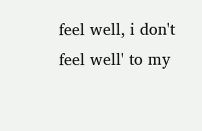feel well, i don't feel well' to my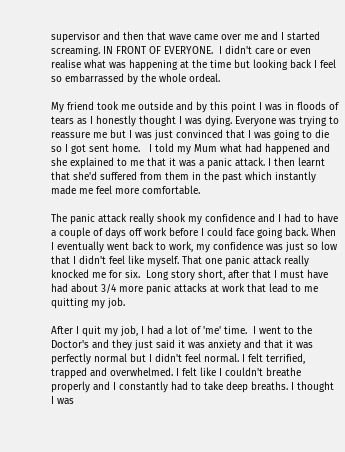supervisor and then that wave came over me and I started screaming. IN FRONT OF EVERYONE.  I didn't care or even realise what was happening at the time but looking back I feel so embarrassed by the whole ordeal.

My friend took me outside and by this point I was in floods of tears as I honestly thought I was dying. Everyone was trying to reassure me but I was just convinced that I was going to die so I got sent home.   I told my Mum what had happened and she explained to me that it was a panic attack. I then learnt that she'd suffered from them in the past which instantly made me feel more comfortable.

The panic attack really shook my confidence and I had to have a couple of days off work before I could face going back. When I eventually went back to work, my confidence was just so low that I didn't feel like myself. That one panic attack really knocked me for six.  Long story short, after that I must have had about 3/4 more panic attacks at work that lead to me quitting my job.

After I quit my job, I had a lot of 'me' time.  I went to the Doctor's and they just said it was anxiety and that it was perfectly normal but I didn't feel normal. I felt terrified, trapped and overwhelmed. I felt like I couldn't breathe properly and I constantly had to take deep breaths. I thought I was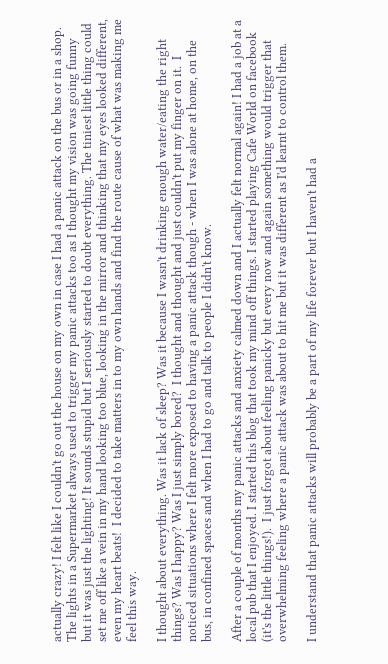actually crazy! I felt like I couldn't go out the house on my own in case I had a panic attack on the bus or in a shop.  The lights in a Supermarket always used to trigger my panic attacks too as I thought my vision was going funny but it was just the lighting! It sounds stupid but I seriously started to doubt everything. The tiniest little thing could set me off like a vein in my hand looking too blue, looking in the mirror and thinking that my eyes looked different, even my heart beats!  I decided to take matters in to my own hands and find the route cause of what was making me feel this way.

I thought about everything. Was it lack of sleep? Was it because I wasn't drinking enough water/eating the right things? Was I happy? Was I just simply bored?  I thought and thought and just couldn't put my finger on it.  I noticed situations where I felt more exposed to having a panic attack though - when I was alone at home, on the bus, in confined spaces and when I had to go and talk to people I didn't know.

After a couple of months my panic attacks and anxiety calmed down and I actually felt normal again! I had a job at a local pub that I enjoyed. I started this blog that took my mind off things. I started playing Cafe World on facebook (it's the little things!).  I just forgot about feeling panicky but every now and again something would trigger that overwhelming feeling where a panic attack was about to hit me but it was different as I'd learnt to control them.

I understand that panic attacks will probably be a part of my life forever but I haven't had a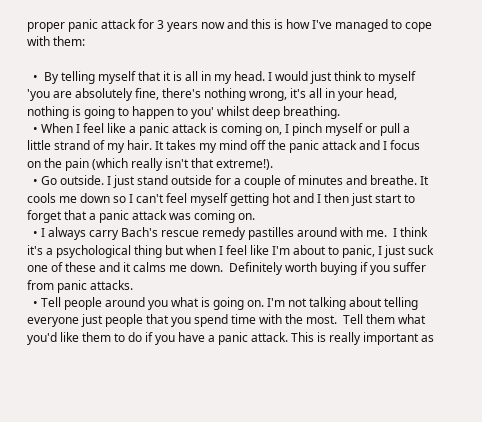proper panic attack for 3 years now and this is how I've managed to cope with them:

  •  By telling myself that it is all in my head. I would just think to myself 'you are absolutely fine, there's nothing wrong, it's all in your head, nothing is going to happen to you' whilst deep breathing.
  • When I feel like a panic attack is coming on, I pinch myself or pull a little strand of my hair. It takes my mind off the panic attack and I focus on the pain (which really isn't that extreme!).
  • Go outside. I just stand outside for a couple of minutes and breathe. It cools me down so I can't feel myself getting hot and I then just start to forget that a panic attack was coming on.
  • I always carry Bach's rescue remedy pastilles around with me.  I think it's a psychological thing but when I feel like I'm about to panic, I just suck one of these and it calms me down.  Definitely worth buying if you suffer from panic attacks.
  • Tell people around you what is going on. I'm not talking about telling everyone just people that you spend time with the most.  Tell them what you'd like them to do if you have a panic attack. This is really important as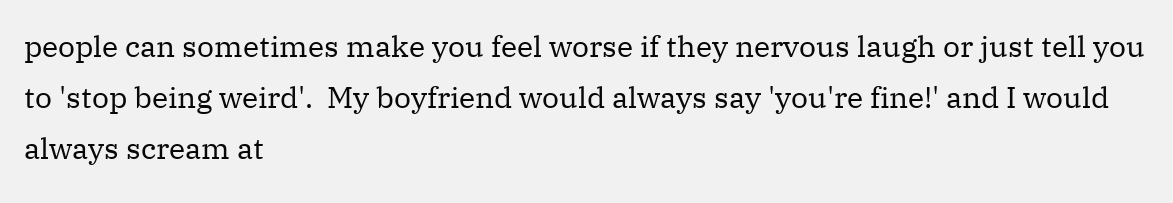people can sometimes make you feel worse if they nervous laugh or just tell you to 'stop being weird'.  My boyfriend would always say 'you're fine!' and I would always scream at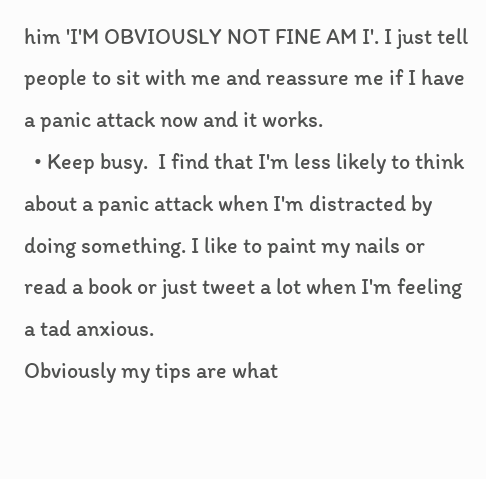him 'I'M OBVIOUSLY NOT FINE AM I'. I just tell people to sit with me and reassure me if I have a panic attack now and it works.
  • Keep busy.  I find that I'm less likely to think about a panic attack when I'm distracted by doing something. I like to paint my nails or read a book or just tweet a lot when I'm feeling a tad anxious.
Obviously my tips are what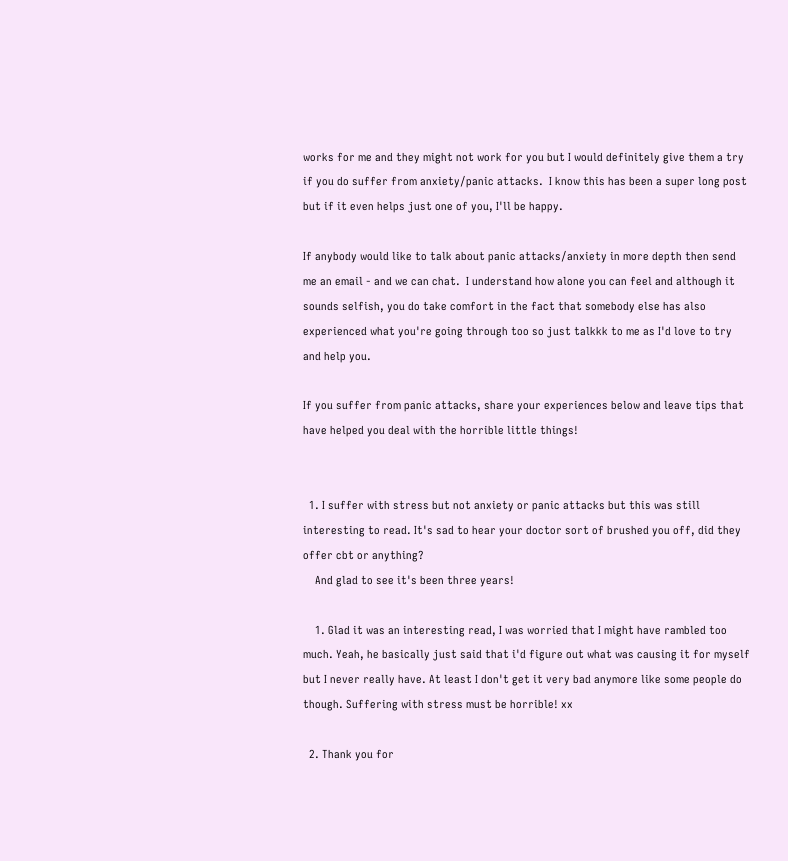works for me and they might not work for you but I would definitely give them a try if you do suffer from anxiety/panic attacks.  I know this has been a super long post but if it even helps just one of you, I'll be happy.

If anybody would like to talk about panic attacks/anxiety in more depth then send me an email - and we can chat.  I understand how alone you can feel and although it sounds selfish, you do take comfort in the fact that somebody else has also experienced what you're going through too so just talkkk to me as I'd love to try and help you.

If you suffer from panic attacks, share your experiences below and leave tips that have helped you deal with the horrible little things!


  1. I suffer with stress but not anxiety or panic attacks but this was still interesting to read. It's sad to hear your doctor sort of brushed you off, did they offer cbt or anything?
    And glad to see it's been three years!

    1. Glad it was an interesting read, I was worried that I might have rambled too much. Yeah, he basically just said that i'd figure out what was causing it for myself but I never really have. At least I don't get it very bad anymore like some people do though. Suffering with stress must be horrible! xx

  2. Thank you for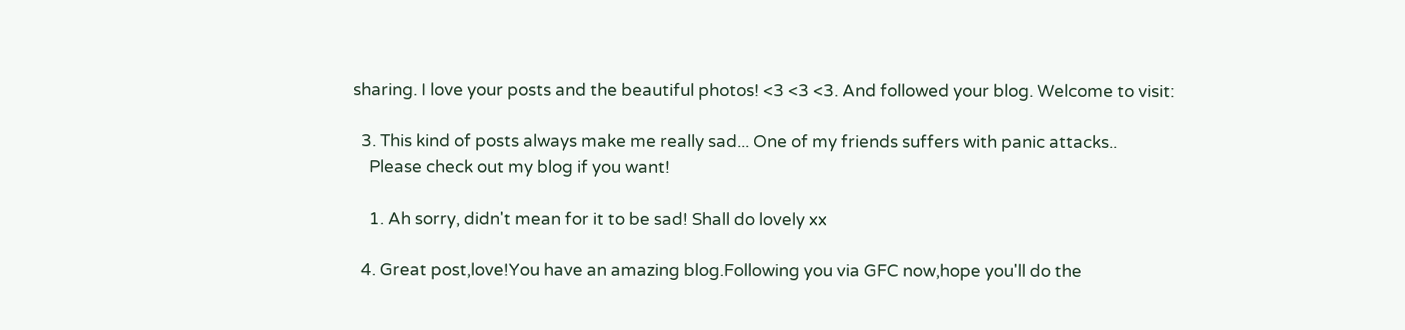sharing. I love your posts and the beautiful photos! <3 <3 <3. And followed your blog. Welcome to visit:

  3. This kind of posts always make me really sad... One of my friends suffers with panic attacks..
    Please check out my blog if you want!

    1. Ah sorry, didn't mean for it to be sad! Shall do lovely xx

  4. Great post,love!You have an amazing blog.Following you via GFC now,hope you'll do the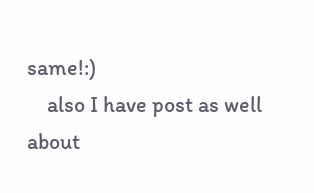same!:)
    also I have post as well about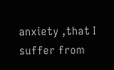anxiety ,that I suffer from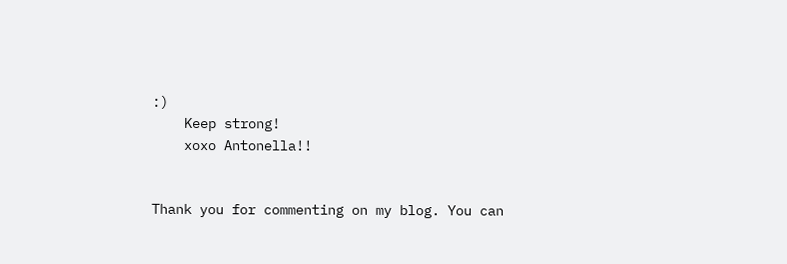:)
    Keep strong!
    xoxo Antonella!!


Thank you for commenting on my blog. You can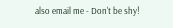also email me - Don't be shy!